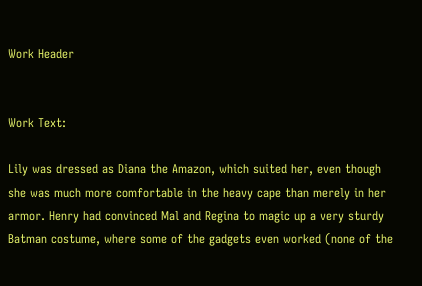Work Header


Work Text:

Lily was dressed as Diana the Amazon, which suited her, even though she was much more comfortable in the heavy cape than merely in her armor. Henry had convinced Mal and Regina to magic up a very sturdy Batman costume, where some of the gadgets even worked (none of the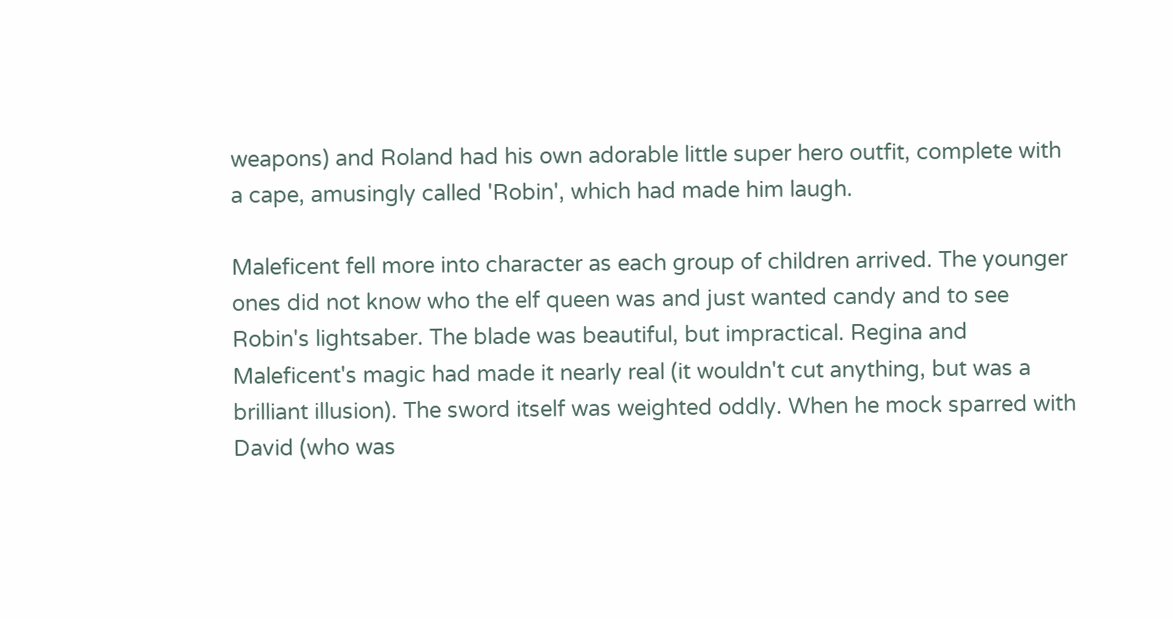weapons) and Roland had his own adorable little super hero outfit, complete with a cape, amusingly called 'Robin', which had made him laugh.

Maleficent fell more into character as each group of children arrived. The younger ones did not know who the elf queen was and just wanted candy and to see Robin's lightsaber. The blade was beautiful, but impractical. Regina and Maleficent's magic had made it nearly real (it wouldn't cut anything, but was a brilliant illusion). The sword itself was weighted oddly. When he mock sparred with David (who was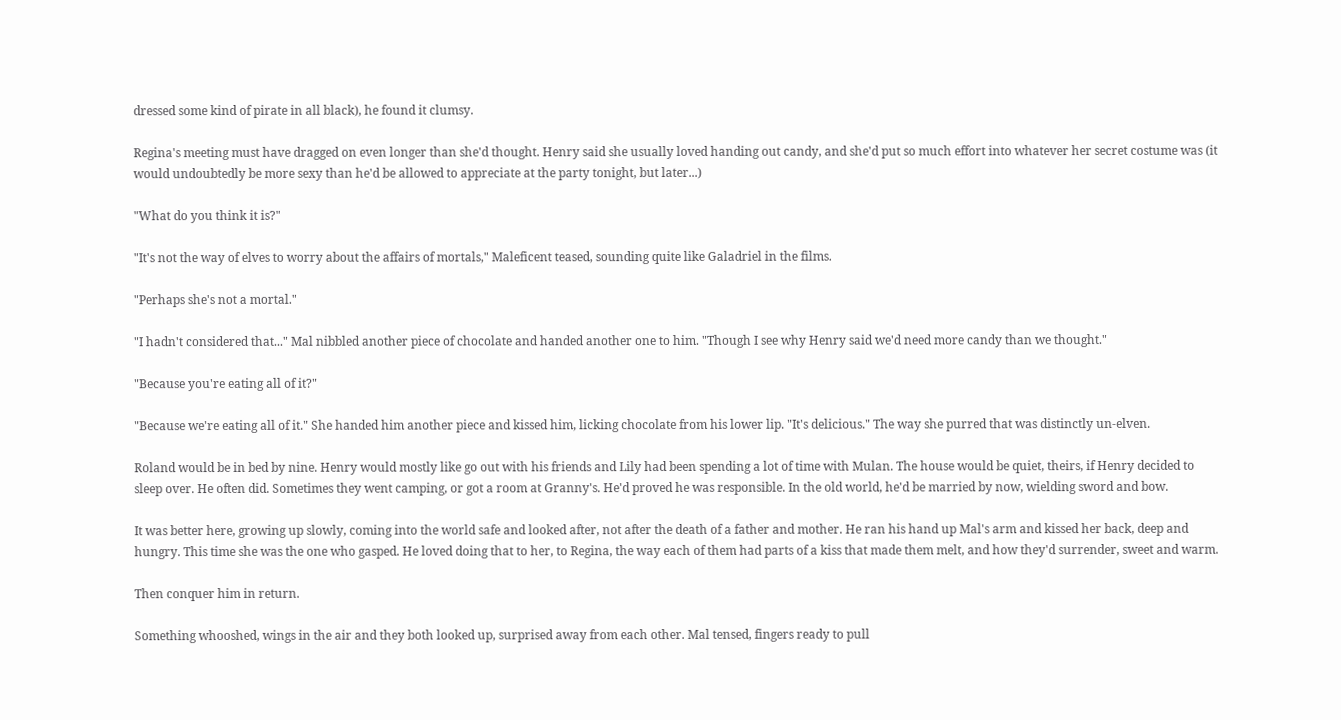dressed some kind of pirate in all black), he found it clumsy.

Regina's meeting must have dragged on even longer than she'd thought. Henry said she usually loved handing out candy, and she'd put so much effort into whatever her secret costume was (it would undoubtedly be more sexy than he'd be allowed to appreciate at the party tonight, but later...)

"What do you think it is?"

"It's not the way of elves to worry about the affairs of mortals," Maleficent teased, sounding quite like Galadriel in the films.

"Perhaps she's not a mortal."

"I hadn't considered that..." Mal nibbled another piece of chocolate and handed another one to him. "Though I see why Henry said we'd need more candy than we thought."

"Because you're eating all of it?"

"Because we're eating all of it." She handed him another piece and kissed him, licking chocolate from his lower lip. "It's delicious." The way she purred that was distinctly un-elven.

Roland would be in bed by nine. Henry would mostly like go out with his friends and Lily had been spending a lot of time with Mulan. The house would be quiet, theirs, if Henry decided to sleep over. He often did. Sometimes they went camping, or got a room at Granny's. He'd proved he was responsible. In the old world, he'd be married by now, wielding sword and bow.

It was better here, growing up slowly, coming into the world safe and looked after, not after the death of a father and mother. He ran his hand up Mal's arm and kissed her back, deep and hungry. This time she was the one who gasped. He loved doing that to her, to Regina, the way each of them had parts of a kiss that made them melt, and how they'd surrender, sweet and warm.

Then conquer him in return.

Something whooshed, wings in the air and they both looked up, surprised away from each other. Mal tensed, fingers ready to pull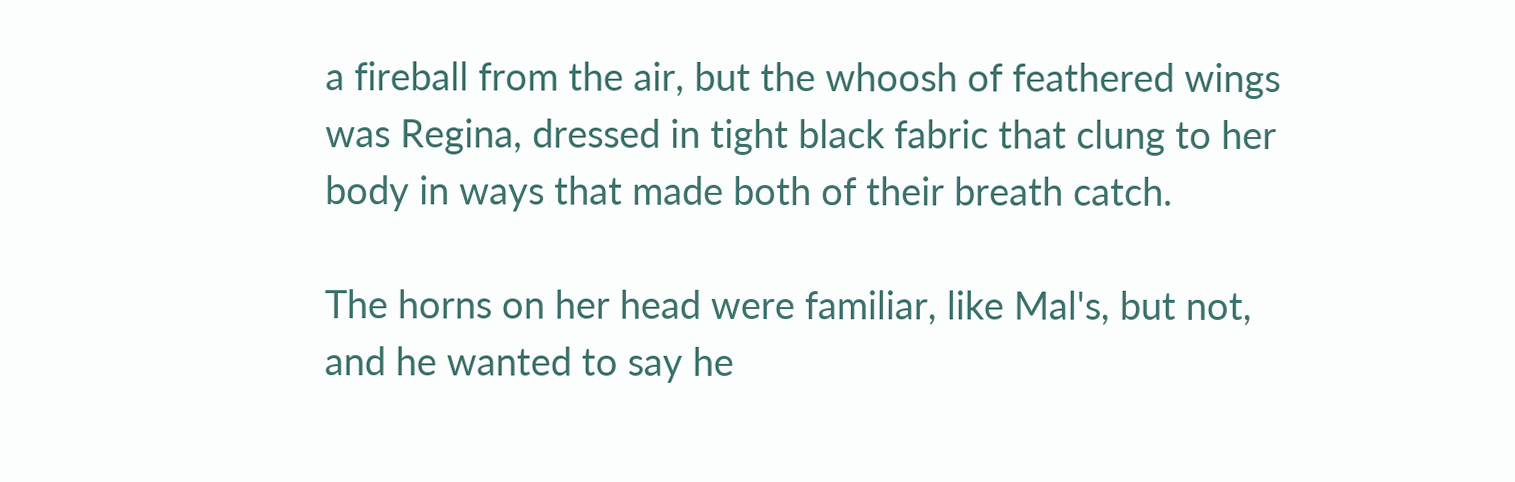a fireball from the air, but the whoosh of feathered wings was Regina, dressed in tight black fabric that clung to her body in ways that made both of their breath catch.

The horns on her head were familiar, like Mal's, but not, and he wanted to say he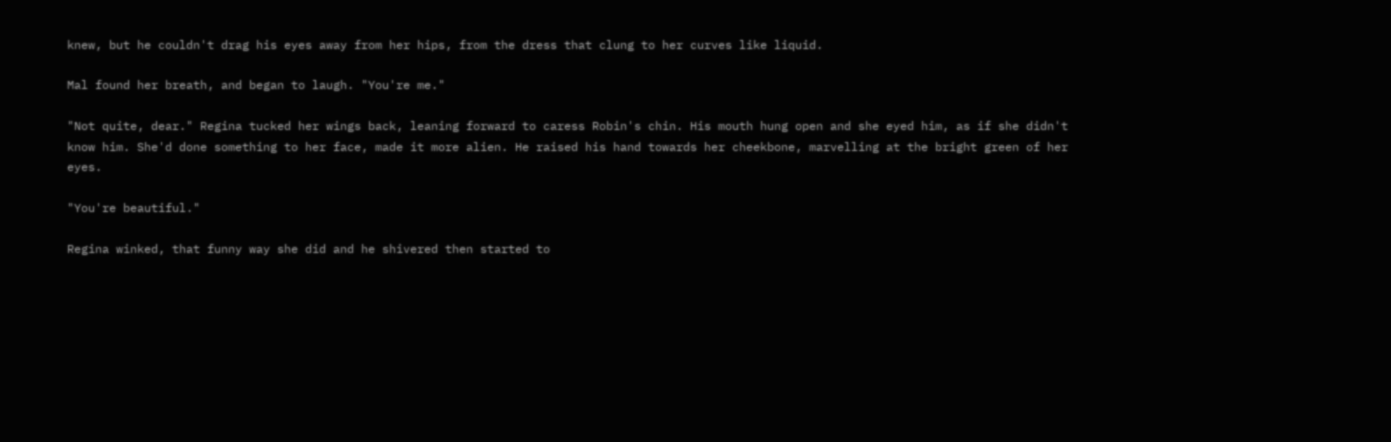knew, but he couldn't drag his eyes away from her hips, from the dress that clung to her curves like liquid.

Mal found her breath, and began to laugh. "You're me."

"Not quite, dear." Regina tucked her wings back, leaning forward to caress Robin's chin. His mouth hung open and she eyed him, as if she didn't know him. She'd done something to her face, made it more alien. He raised his hand towards her cheekbone, marvelling at the bright green of her eyes.

"You're beautiful."

Regina winked, that funny way she did and he shivered then started to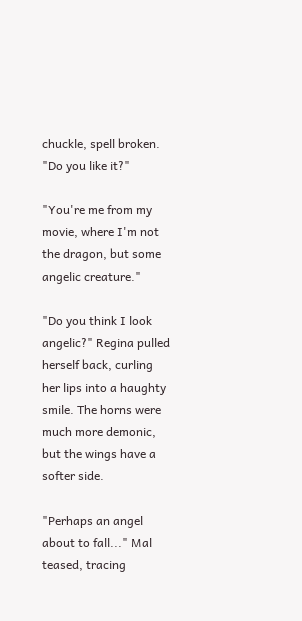chuckle, spell broken. "Do you like it?"

"You're me from my movie, where I'm not the dragon, but some angelic creature."

"Do you think I look angelic?" Regina pulled herself back, curling her lips into a haughty smile. The horns were much more demonic, but the wings have a softer side.

"Perhaps an angel about to fall..." Mal teased, tracing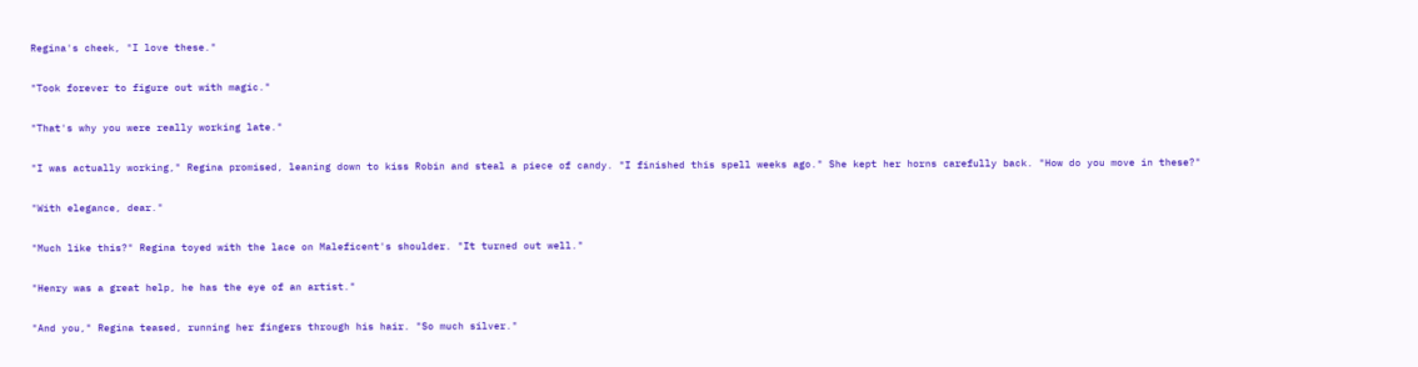Regina's cheek, "I love these."

"Took forever to figure out with magic."

"That's why you were really working late."

"I was actually working," Regina promised, leaning down to kiss Robin and steal a piece of candy. "I finished this spell weeks ago." She kept her horns carefully back. "How do you move in these?"

"With elegance, dear."

"Much like this?" Regina toyed with the lace on Maleficent's shoulder. "It turned out well."

"Henry was a great help, he has the eye of an artist."

"And you," Regina teased, running her fingers through his hair. "So much silver."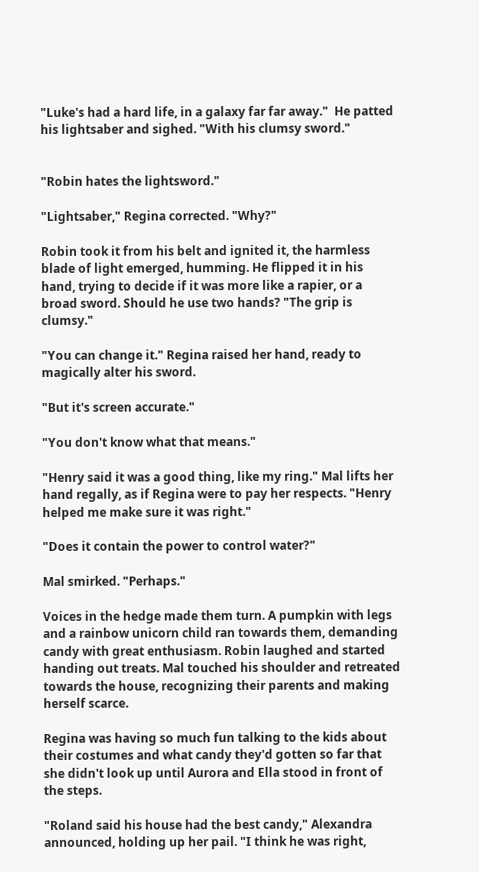"Luke's had a hard life, in a galaxy far far away."  He patted his lightsaber and sighed. "With his clumsy sword."


"Robin hates the lightsword."

"Lightsaber," Regina corrected. "Why?"

Robin took it from his belt and ignited it, the harmless blade of light emerged, humming. He flipped it in his hand, trying to decide if it was more like a rapier, or a broad sword. Should he use two hands? "The grip is clumsy."

"You can change it." Regina raised her hand, ready to magically alter his sword.

"But it's screen accurate."

"You don't know what that means."

"Henry said it was a good thing, like my ring." Mal lifts her hand regally, as if Regina were to pay her respects. "Henry helped me make sure it was right."

"Does it contain the power to control water?"

Mal smirked. "Perhaps."

Voices in the hedge made them turn. A pumpkin with legs and a rainbow unicorn child ran towards them, demanding candy with great enthusiasm. Robin laughed and started handing out treats. Mal touched his shoulder and retreated towards the house, recognizing their parents and making herself scarce.

Regina was having so much fun talking to the kids about their costumes and what candy they'd gotten so far that she didn't look up until Aurora and Ella stood in front of the steps.

"Roland said his house had the best candy," Alexandra announced, holding up her pail. "I think he was right,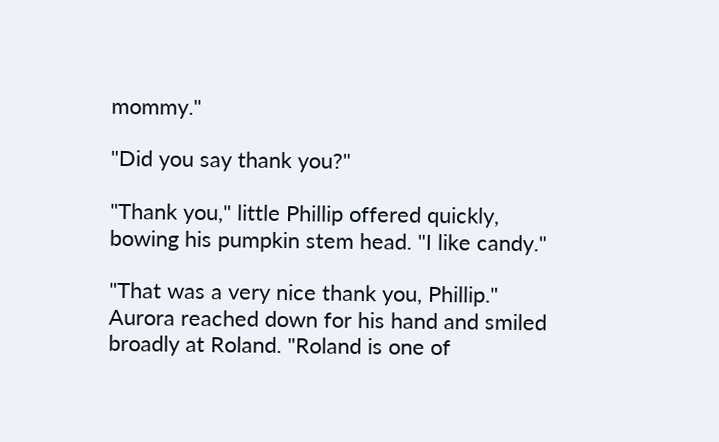mommy."

"Did you say thank you?"

"Thank you," little Phillip offered quickly, bowing his pumpkin stem head. "I like candy."

"That was a very nice thank you, Phillip." Aurora reached down for his hand and smiled broadly at Roland. "Roland is one of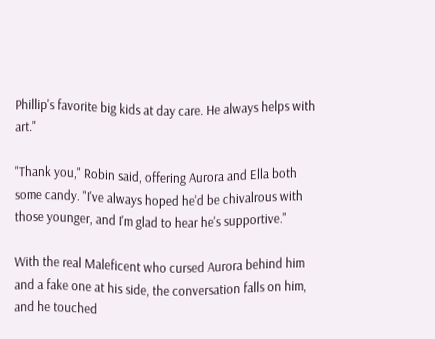Phillip's favorite big kids at day care. He always helps with art."

"Thank you," Robin said, offering Aurora and Ella both some candy. "I've always hoped he'd be chivalrous with those younger, and I'm glad to hear he's supportive."

With the real Maleficent who cursed Aurora behind him and a fake one at his side, the conversation falls on him, and he touched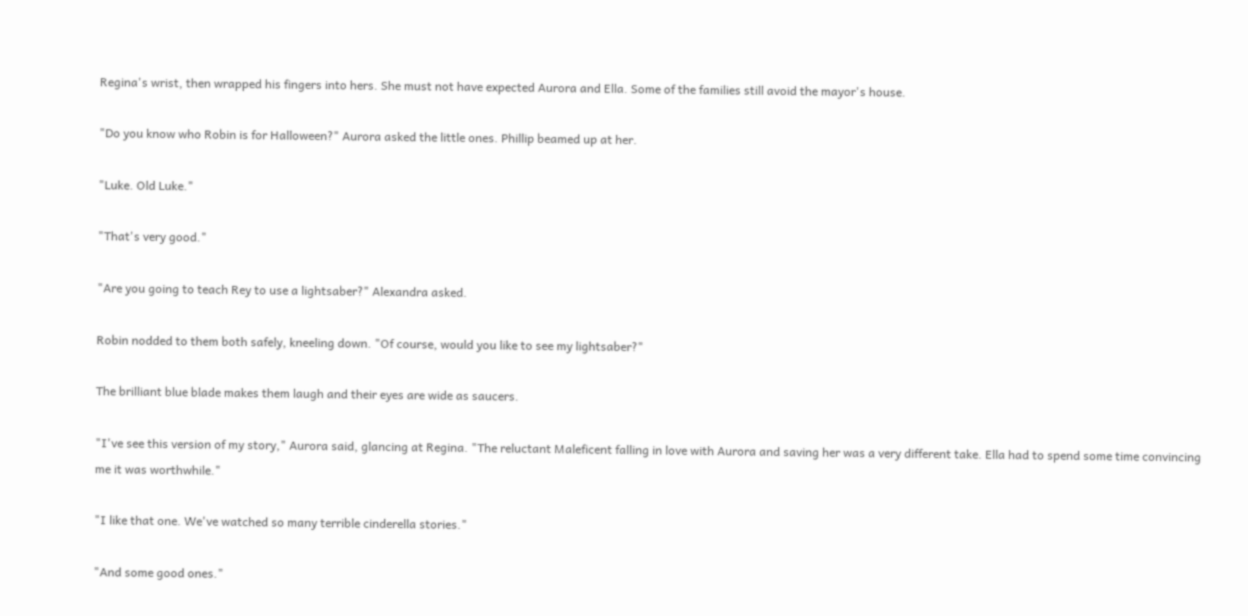Regina's wrist, then wrapped his fingers into hers. She must not have expected Aurora and Ella. Some of the families still avoid the mayor's house.

"Do you know who Robin is for Halloween?" Aurora asked the little ones. Phillip beamed up at her.

"Luke. Old Luke."

"That's very good."

"Are you going to teach Rey to use a lightsaber?" Alexandra asked.

Robin nodded to them both safely, kneeling down. "Of course, would you like to see my lightsaber?"

The brilliant blue blade makes them laugh and their eyes are wide as saucers.

"I've see this version of my story," Aurora said, glancing at Regina. "The reluctant Maleficent falling in love with Aurora and saving her was a very different take. Ella had to spend some time convincing me it was worthwhile."

"I like that one. We've watched so many terrible cinderella stories."

"And some good ones."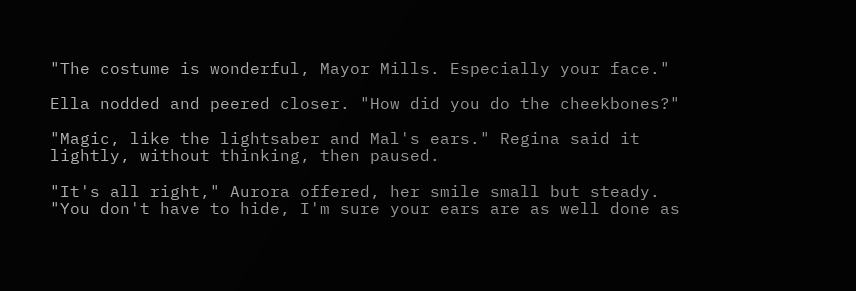"The costume is wonderful, Mayor Mills. Especially your face."

Ella nodded and peered closer. "How did you do the cheekbones?"

"Magic, like the lightsaber and Mal's ears." Regina said it lightly, without thinking, then paused.

"It's all right," Aurora offered, her smile small but steady. "You don't have to hide, I'm sure your ears are as well done as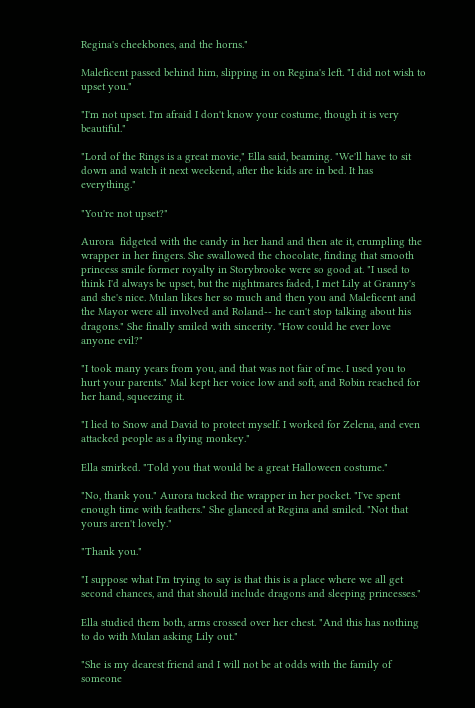Regina's cheekbones, and the horns."

Maleficent passed behind him, slipping in on Regina's left. "I did not wish to upset you."

"I'm not upset. I'm afraid I don't know your costume, though it is very beautiful."

"Lord of the Rings is a great movie," Ella said, beaming. "We'll have to sit down and watch it next weekend, after the kids are in bed. It has everything."

"You're not upset?"

Aurora  fidgeted with the candy in her hand and then ate it, crumpling the wrapper in her fingers. She swallowed the chocolate, finding that smooth princess smile former royalty in Storybrooke were so good at. "I used to think I'd always be upset, but the nightmares faded, I met Lily at Granny's and she's nice. Mulan likes her so much and then you and Maleficent and the Mayor were all involved and Roland-- he can't stop talking about his dragons." She finally smiled with sincerity. "How could he ever love anyone evil?"

"I took many years from you, and that was not fair of me. I used you to hurt your parents." Mal kept her voice low and soft, and Robin reached for her hand, squeezing it.

"I lied to Snow and David to protect myself. I worked for Zelena, and even attacked people as a flying monkey."

Ella smirked. "Told you that would be a great Halloween costume."

"No, thank you." Aurora tucked the wrapper in her pocket. "I've spent enough time with feathers." She glanced at Regina and smiled. "Not that yours aren't lovely."

"Thank you."

"I suppose what I'm trying to say is that this is a place where we all get second chances, and that should include dragons and sleeping princesses."

Ella studied them both, arms crossed over her chest. "And this has nothing to do with Mulan asking Lily out."

"She is my dearest friend and I will not be at odds with the family of someone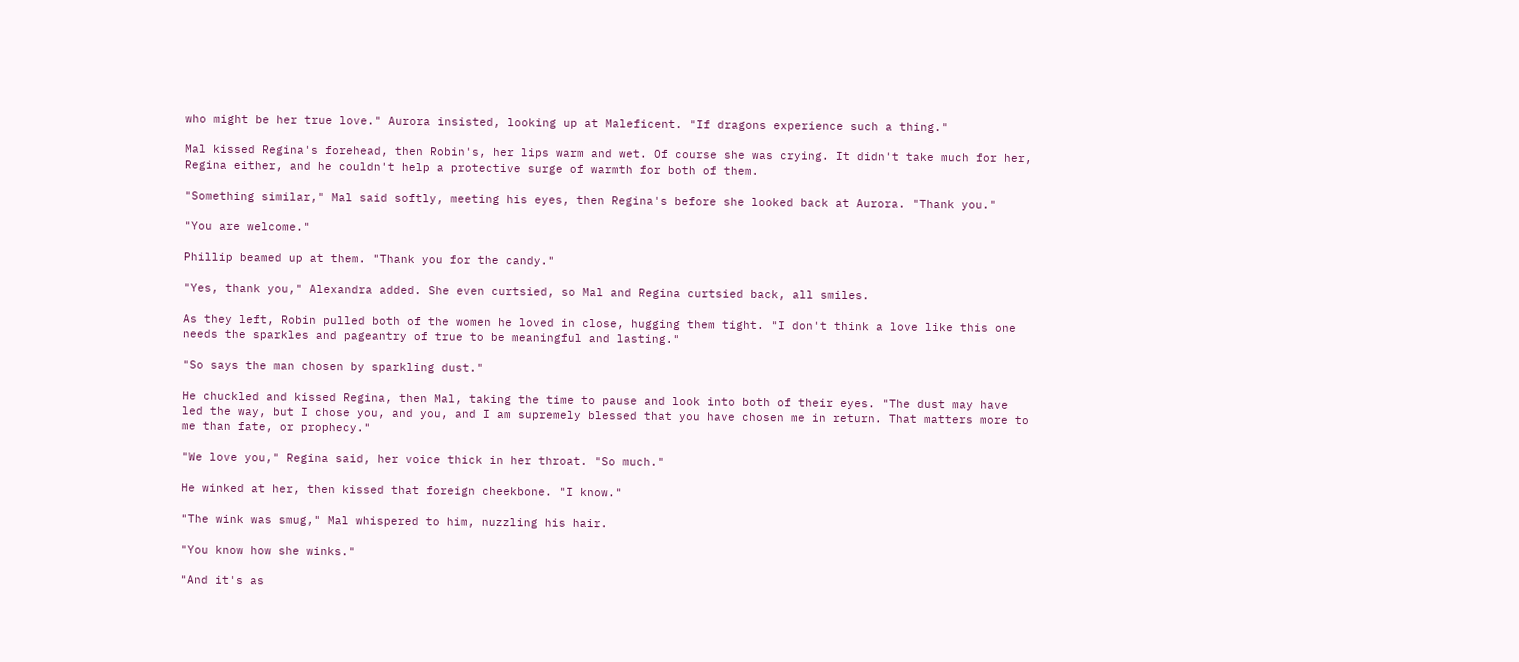who might be her true love." Aurora insisted, looking up at Maleficent. "If dragons experience such a thing."

Mal kissed Regina's forehead, then Robin's, her lips warm and wet. Of course she was crying. It didn't take much for her, Regina either, and he couldn't help a protective surge of warmth for both of them.

"Something similar," Mal said softly, meeting his eyes, then Regina's before she looked back at Aurora. "Thank you."

"You are welcome."

Phillip beamed up at them. "Thank you for the candy."

"Yes, thank you," Alexandra added. She even curtsied, so Mal and Regina curtsied back, all smiles.

As they left, Robin pulled both of the women he loved in close, hugging them tight. "I don't think a love like this one needs the sparkles and pageantry of true to be meaningful and lasting."

"So says the man chosen by sparkling dust."

He chuckled and kissed Regina, then Mal, taking the time to pause and look into both of their eyes. "The dust may have led the way, but I chose you, and you, and I am supremely blessed that you have chosen me in return. That matters more to me than fate, or prophecy."

"We love you," Regina said, her voice thick in her throat. "So much."

He winked at her, then kissed that foreign cheekbone. "I know."

"The wink was smug," Mal whispered to him, nuzzling his hair.

"You know how she winks."

"And it's as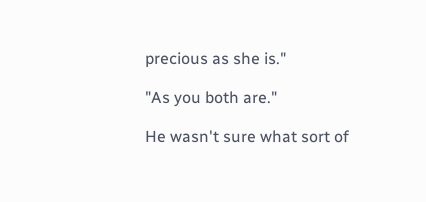precious as she is."

"As you both are."

He wasn't sure what sort of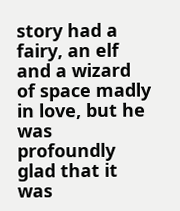story had a fairy, an elf and a wizard of space madly in love, but he was profoundly glad that it was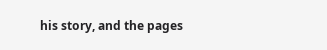his story, and the pages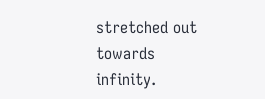stretched out towards infinity.